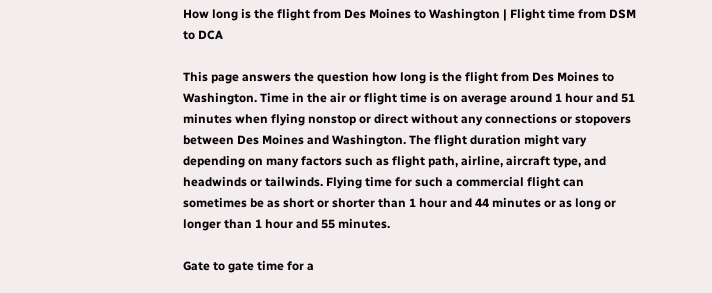How long is the flight from Des Moines to Washington | Flight time from DSM to DCA

This page answers the question how long is the flight from Des Moines to Washington. Time in the air or flight time is on average around 1 hour and 51 minutes when flying nonstop or direct without any connections or stopovers between Des Moines and Washington. The flight duration might vary depending on many factors such as flight path, airline, aircraft type, and headwinds or tailwinds. Flying time for such a commercial flight can sometimes be as short or shorter than 1 hour and 44 minutes or as long or longer than 1 hour and 55 minutes.

Gate to gate time for a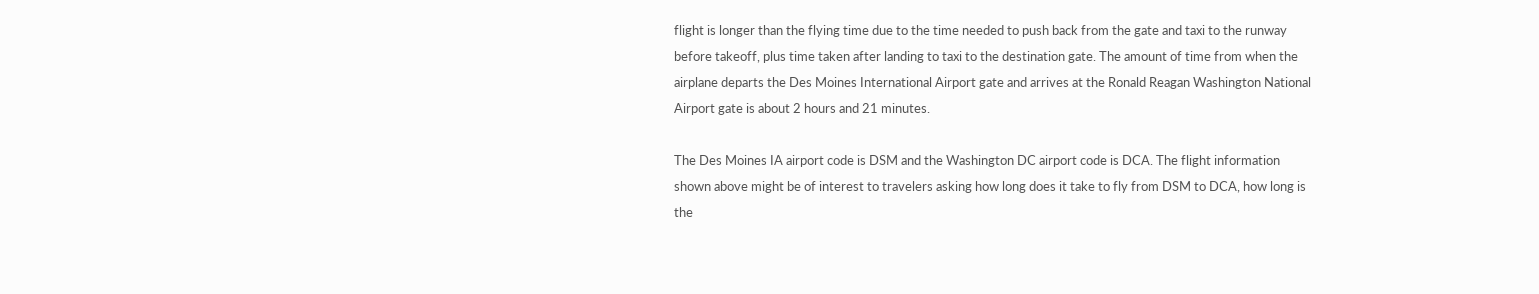flight is longer than the flying time due to the time needed to push back from the gate and taxi to the runway before takeoff, plus time taken after landing to taxi to the destination gate. The amount of time from when the airplane departs the Des Moines International Airport gate and arrives at the Ronald Reagan Washington National Airport gate is about 2 hours and 21 minutes.

The Des Moines IA airport code is DSM and the Washington DC airport code is DCA. The flight information shown above might be of interest to travelers asking how long does it take to fly from DSM to DCA, how long is the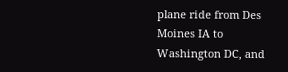plane ride from Des Moines IA to Washington DC, and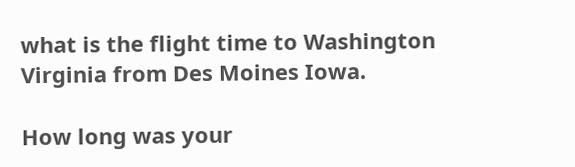what is the flight time to Washington Virginia from Des Moines Iowa.

How long was your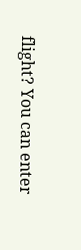flight? You can enter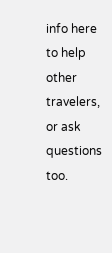info here to help other travelers, or ask questions too.